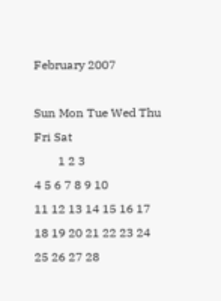February 2007

Sun Mon Tue Wed Thu Fri Sat
        1 2 3
4 5 6 7 8 9 10
11 12 13 14 15 16 17
18 19 20 21 22 23 24
25 26 27 28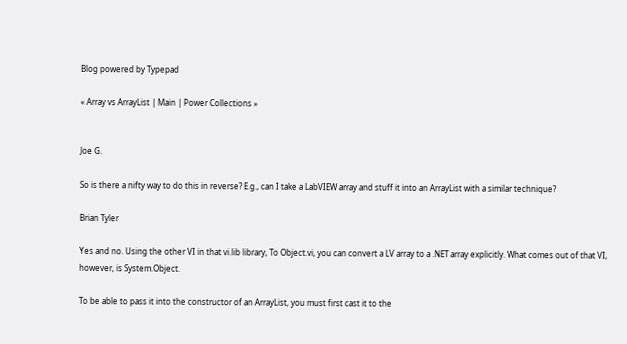Blog powered by Typepad

« Array vs ArrayList | Main | Power Collections »


Joe G.

So is there a nifty way to do this in reverse? E.g., can I take a LabVIEW array and stuff it into an ArrayList with a similar technique?

Brian Tyler

Yes and no. Using the other VI in that vi.lib library, To Object.vi, you can convert a LV array to a .NET array explicitly. What comes out of that VI, however, is System.Object.

To be able to pass it into the constructor of an ArrayList, you must first cast it to the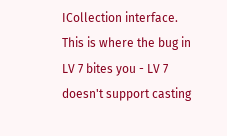ICollection interface. This is where the bug in LV 7 bites you - LV 7 doesn't support casting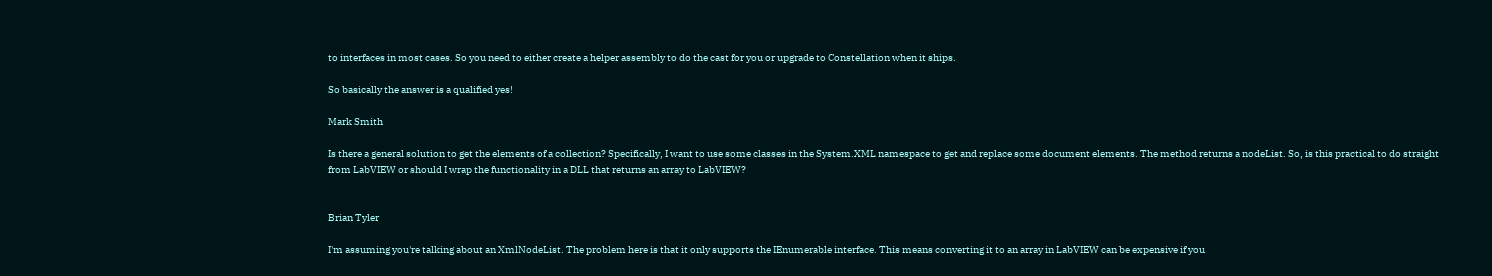to interfaces in most cases. So you need to either create a helper assembly to do the cast for you or upgrade to Constellation when it ships.

So basically the answer is a qualified yes!

Mark Smith

Is there a general solution to get the elements of a collection? Specifically, I want to use some classes in the System.XML namespace to get and replace some document elements. The method returns a nodeList. So, is this practical to do straight from LabVIEW or should I wrap the functionality in a DLL that returns an array to LabVIEW?


Brian Tyler

I'm assuming you're talking about an XmlNodeList. The problem here is that it only supports the IEnumerable interface. This means converting it to an array in LabVIEW can be expensive if you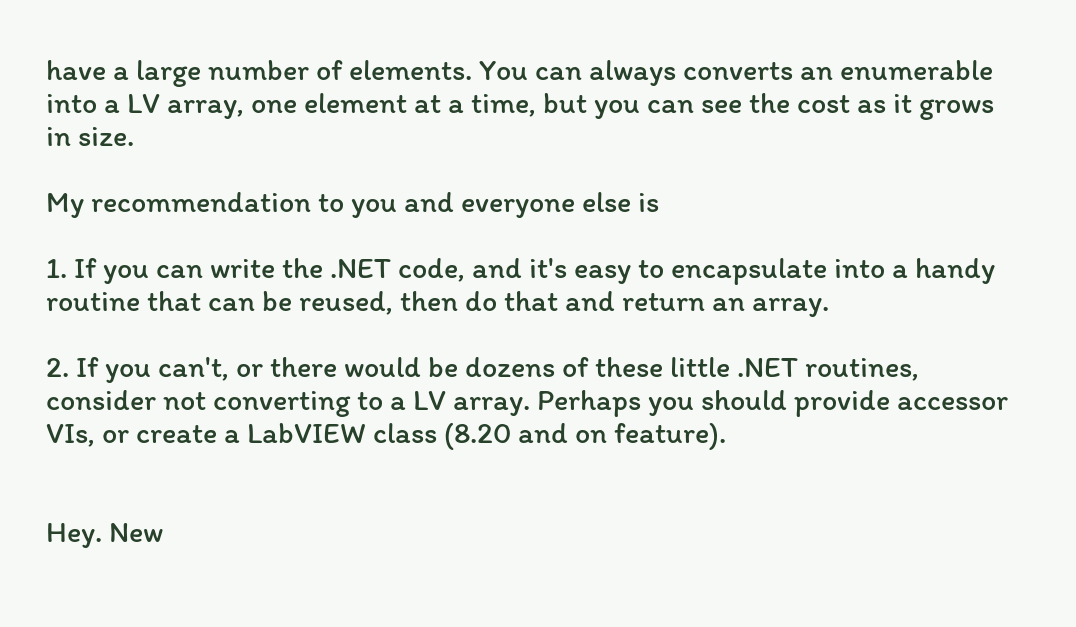have a large number of elements. You can always converts an enumerable into a LV array, one element at a time, but you can see the cost as it grows in size.

My recommendation to you and everyone else is

1. If you can write the .NET code, and it's easy to encapsulate into a handy routine that can be reused, then do that and return an array.

2. If you can't, or there would be dozens of these little .NET routines, consider not converting to a LV array. Perhaps you should provide accessor VIs, or create a LabVIEW class (8.20 and on feature).


Hey. New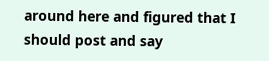around here and figured that I should post and say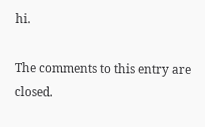hi.

The comments to this entry are closed.